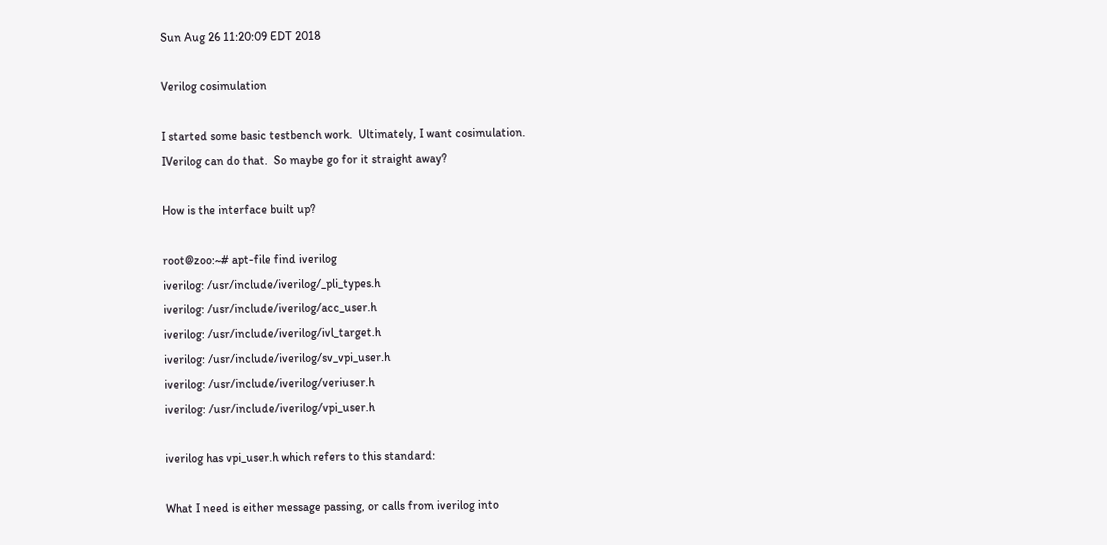Sun Aug 26 11:20:09 EDT 2018

Verilog cosimulation

I started some basic testbench work.  Ultimately, I want cosimulation.
IVerilog can do that.  So maybe go for it straight away?

How is the interface built up?

root@zoo:~# apt-file find iverilog
iverilog: /usr/include/iverilog/_pli_types.h
iverilog: /usr/include/iverilog/acc_user.h
iverilog: /usr/include/iverilog/ivl_target.h
iverilog: /usr/include/iverilog/sv_vpi_user.h
iverilog: /usr/include/iverilog/veriuser.h
iverilog: /usr/include/iverilog/vpi_user.h

iverilog has vpi_user.h which refers to this standard:

What I need is either message passing, or calls from iverilog into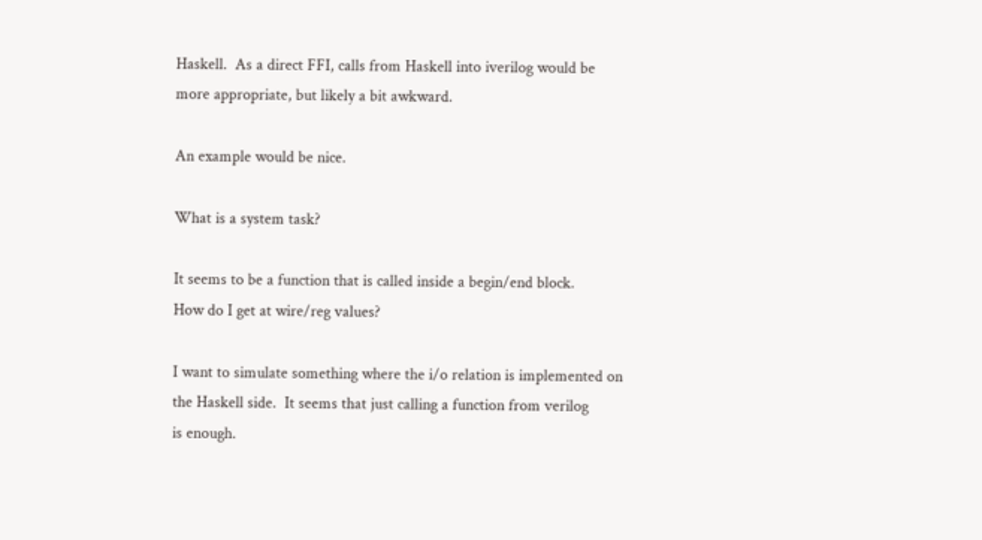Haskell.  As a direct FFI, calls from Haskell into iverilog would be
more appropriate, but likely a bit awkward.

An example would be nice.

What is a system task?

It seems to be a function that is called inside a begin/end block.
How do I get at wire/reg values?

I want to simulate something where the i/o relation is implemented on
the Haskell side.  It seems that just calling a function from verilog
is enough.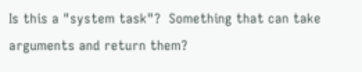Is this a "system task"?  Something that can take
arguments and return them?